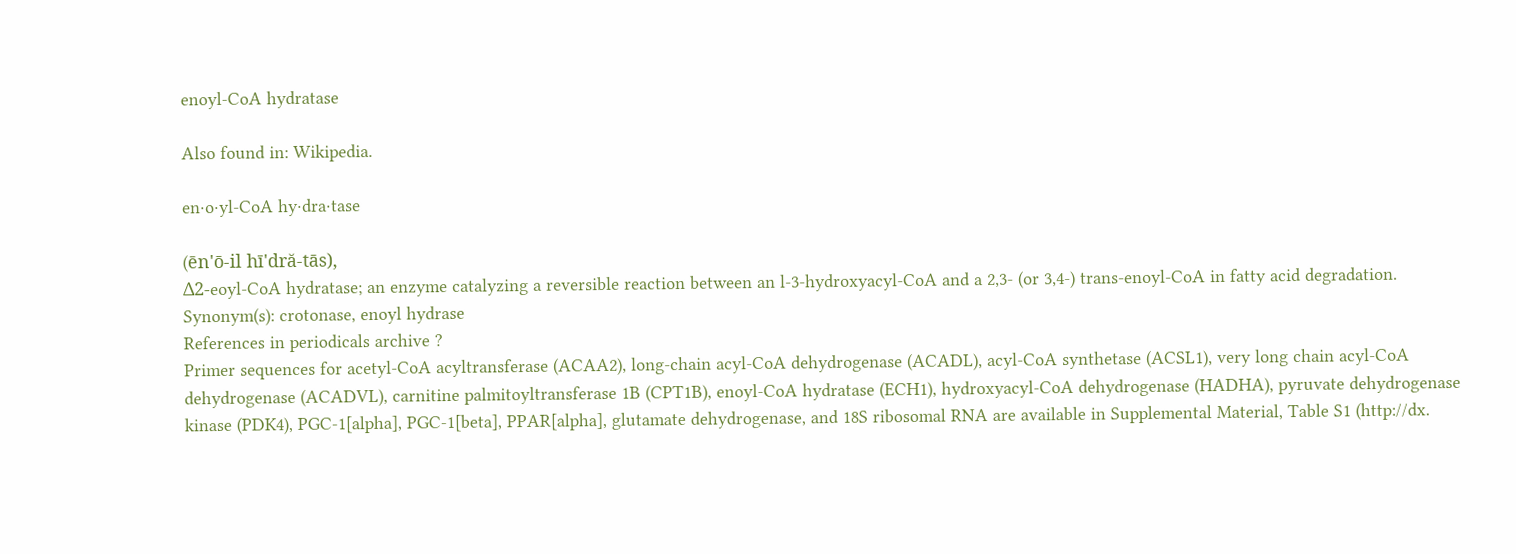enoyl-CoA hydratase

Also found in: Wikipedia.

en·o·yl-CoA hy·dra·tase

(ēn'ō-il hī'dră-tās),
Δ2-eoyl-CoA hydratase; an enzyme catalyzing a reversible reaction between an l-3-hydroxyacyl-CoA and a 2,3- (or 3,4-) trans-enoyl-CoA in fatty acid degradation.
Synonym(s): crotonase, enoyl hydrase
References in periodicals archive ?
Primer sequences for acetyl-CoA acyltransferase (ACAA2), long-chain acyl-CoA dehydrogenase (ACADL), acyl-CoA synthetase (ACSL1), very long chain acyl-CoA dehydrogenase (ACADVL), carnitine palmitoyltransferase 1B (CPT1B), enoyl-CoA hydratase (ECH1), hydroxyacyl-CoA dehydrogenase (HADHA), pyruvate dehydrogenase kinase (PDK4), PGC-1[alpha], PGC-1[beta], PPAR[alpha], glutamate dehydrogenase, and 18S ribosomal RNA are available in Supplemental Material, Table S1 (http://dx.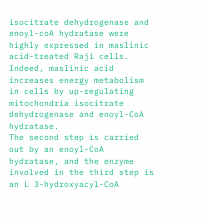isocitrate dehydrogenase and enoyl-coA hydratase were highly expressed in maslinic acid-treated Raji cells.
Indeed, maslinic acid increases energy metabolism in cells by up-regulating mitochondria isocitrate dehydrogenase and enoyl-CoA hydratase.
The second step is carried out by an enoyl-CoA hydratase, and the enzyme involved in the third step is an L 3-hydroxyacyl-CoA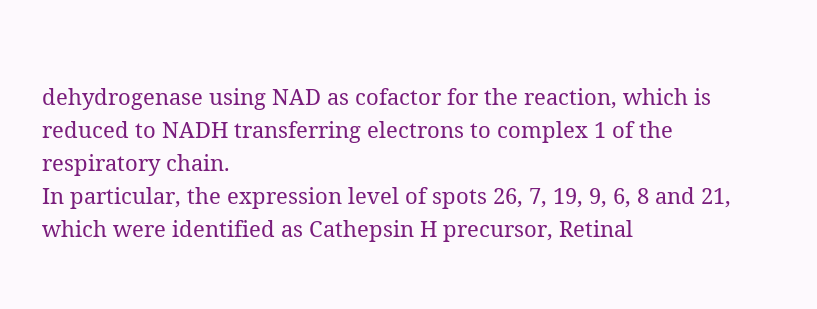dehydrogenase using NAD as cofactor for the reaction, which is reduced to NADH transferring electrons to complex 1 of the respiratory chain.
In particular, the expression level of spots 26, 7, 19, 9, 6, 8 and 21, which were identified as Cathepsin H precursor, Retinal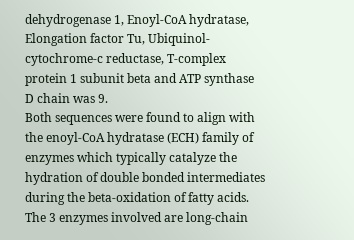dehydrogenase 1, Enoyl-CoA hydratase, Elongation factor Tu, Ubiquinol-cytochrome-c reductase, T-complex protein 1 subunit beta and ATP synthase D chain was 9.
Both sequences were found to align with the enoyl-CoA hydratase (ECH) family of enzymes which typically catalyze the hydration of double bonded intermediates during the beta-oxidation of fatty acids.
The 3 enzymes involved are long-chain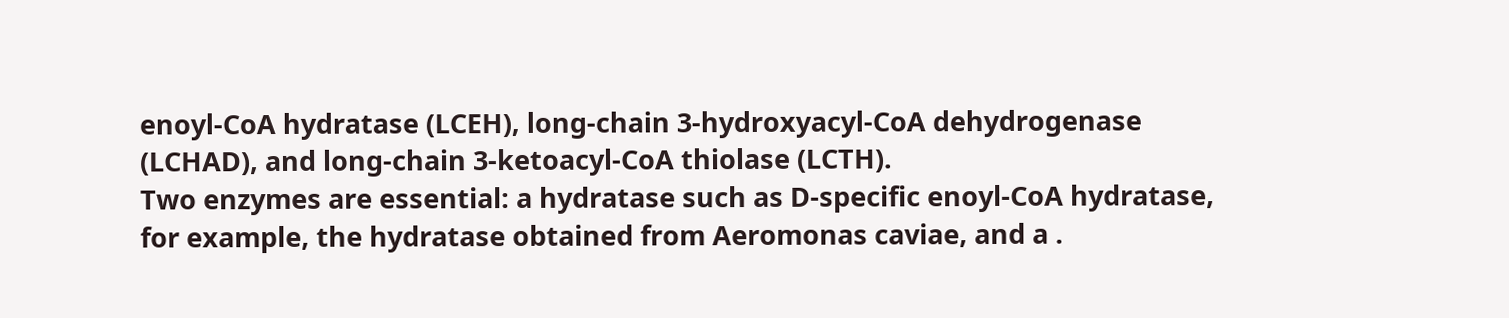enoyl-CoA hydratase (LCEH), long-chain 3-hydroxyacyl-CoA dehydrogenase (LCHAD), and long-chain 3-ketoacyl-CoA thiolase (LCTH).
Two enzymes are essential: a hydratase such as D-specific enoyl-CoA hydratase, for example, the hydratase obtained from Aeromonas caviae, and a .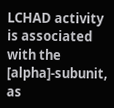LCHAD activity is associated with the [alpha]-subunit, as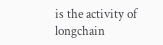is the activity of longchain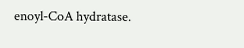enoyl-CoA hydratase.